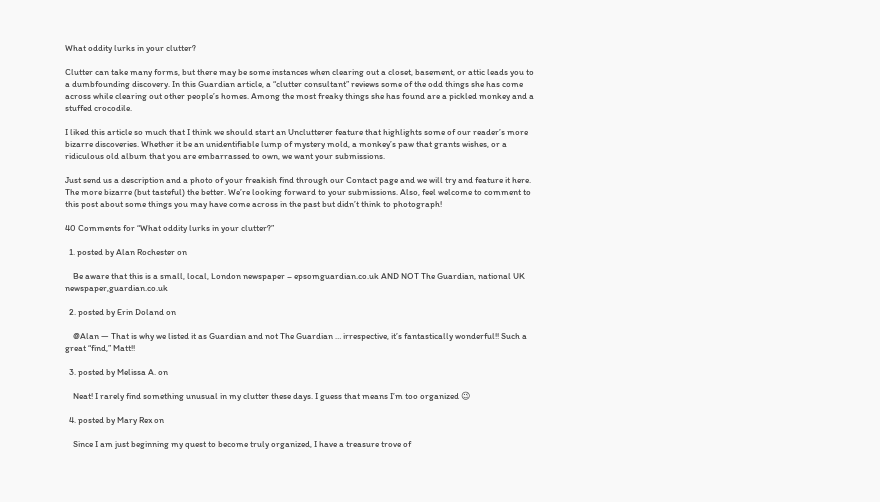What oddity lurks in your clutter?

Clutter can take many forms, but there may be some instances when clearing out a closet, basement, or attic leads you to a dumbfounding discovery. In this Guardian article, a “clutter consultant” reviews some of the odd things she has come across while clearing out other people’s homes. Among the most freaky things she has found are a pickled monkey and a stuffed crocodile.

I liked this article so much that I think we should start an Unclutterer feature that highlights some of our reader’s more bizarre discoveries. Whether it be an unidentifiable lump of mystery mold, a monkey’s paw that grants wishes, or a ridiculous old album that you are embarrassed to own, we want your submissions.

Just send us a description and a photo of your freakish find through our Contact page and we will try and feature it here. The more bizarre (but tasteful) the better. We’re looking forward to your submissions. Also, feel welcome to comment to this post about some things you may have come across in the past but didn’t think to photograph!

40 Comments for “What oddity lurks in your clutter?”

  1. posted by Alan Rochester on

    Be aware that this is a small, local, London newspaper – epsomguardian.co.uk AND NOT The Guardian, national UK newspaper,guardian.co.uk

  2. posted by Erin Doland on

    @Alan — That is why we listed it as Guardian and not The Guardian … irrespective, it’s fantastically wonderful!! Such a great “find,” Matt!!

  3. posted by Melissa A. on

    Neat! I rarely find something unusual in my clutter these days. I guess that means I’m too organized 😉

  4. posted by Mary Rex on

    Since I am just beginning my quest to become truly organized, I have a treasure trove of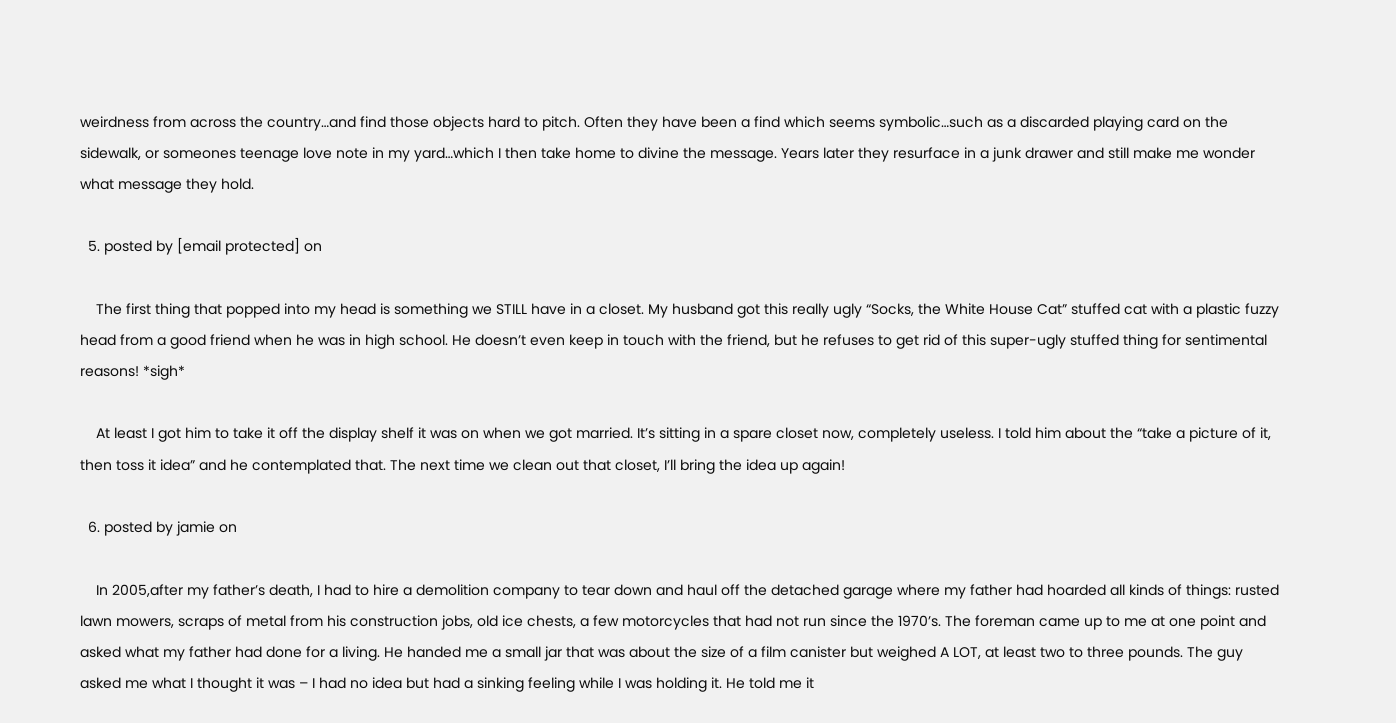weirdness from across the country…and find those objects hard to pitch. Often they have been a find which seems symbolic…such as a discarded playing card on the sidewalk, or someones teenage love note in my yard…which I then take home to divine the message. Years later they resurface in a junk drawer and still make me wonder what message they hold.

  5. posted by [email protected] on

    The first thing that popped into my head is something we STILL have in a closet. My husband got this really ugly “Socks, the White House Cat” stuffed cat with a plastic fuzzy head from a good friend when he was in high school. He doesn’t even keep in touch with the friend, but he refuses to get rid of this super-ugly stuffed thing for sentimental reasons! *sigh*

    At least I got him to take it off the display shelf it was on when we got married. It’s sitting in a spare closet now, completely useless. I told him about the “take a picture of it, then toss it idea” and he contemplated that. The next time we clean out that closet, I’ll bring the idea up again!

  6. posted by jamie on

    In 2005,after my father’s death, I had to hire a demolition company to tear down and haul off the detached garage where my father had hoarded all kinds of things: rusted lawn mowers, scraps of metal from his construction jobs, old ice chests, a few motorcycles that had not run since the 1970’s. The foreman came up to me at one point and asked what my father had done for a living. He handed me a small jar that was about the size of a film canister but weighed A LOT, at least two to three pounds. The guy asked me what I thought it was – I had no idea but had a sinking feeling while I was holding it. He told me it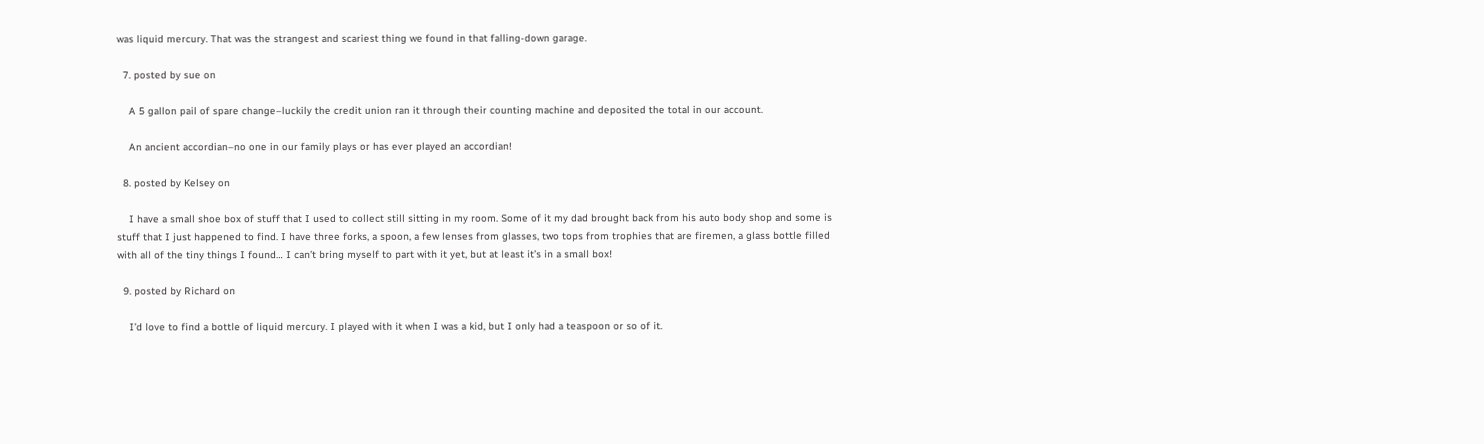was liquid mercury. That was the strangest and scariest thing we found in that falling-down garage.

  7. posted by sue on

    A 5 gallon pail of spare change–luckily the credit union ran it through their counting machine and deposited the total in our account.

    An ancient accordian–no one in our family plays or has ever played an accordian!

  8. posted by Kelsey on

    I have a small shoe box of stuff that I used to collect still sitting in my room. Some of it my dad brought back from his auto body shop and some is stuff that I just happened to find. I have three forks, a spoon, a few lenses from glasses, two tops from trophies that are firemen, a glass bottle filled with all of the tiny things I found… I can’t bring myself to part with it yet, but at least it’s in a small box!

  9. posted by Richard on

    I’d love to find a bottle of liquid mercury. I played with it when I was a kid, but I only had a teaspoon or so of it.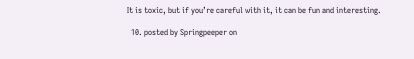It is toxic, but if you’re careful with it, it can be fun and interesting.

  10. posted by Springpeeper on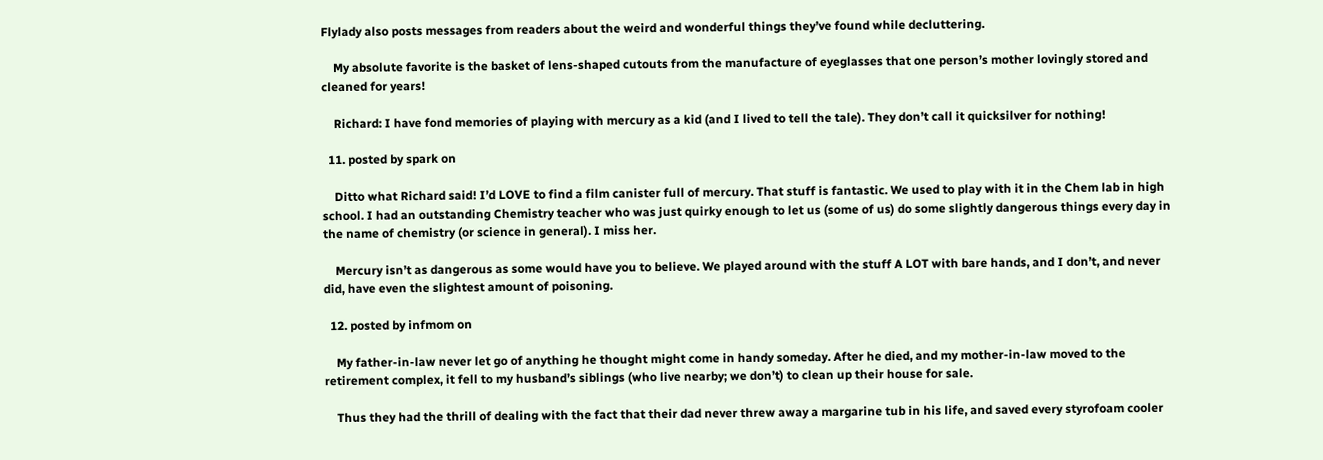Flylady also posts messages from readers about the weird and wonderful things they’ve found while decluttering.

    My absolute favorite is the basket of lens-shaped cutouts from the manufacture of eyeglasses that one person’s mother lovingly stored and cleaned for years!

    Richard: I have fond memories of playing with mercury as a kid (and I lived to tell the tale). They don’t call it quicksilver for nothing!

  11. posted by spark on

    Ditto what Richard said! I’d LOVE to find a film canister full of mercury. That stuff is fantastic. We used to play with it in the Chem lab in high school. I had an outstanding Chemistry teacher who was just quirky enough to let us (some of us) do some slightly dangerous things every day in the name of chemistry (or science in general). I miss her.

    Mercury isn’t as dangerous as some would have you to believe. We played around with the stuff A LOT with bare hands, and I don’t, and never did, have even the slightest amount of poisoning.

  12. posted by infmom on

    My father-in-law never let go of anything he thought might come in handy someday. After he died, and my mother-in-law moved to the retirement complex, it fell to my husband’s siblings (who live nearby; we don’t) to clean up their house for sale.

    Thus they had the thrill of dealing with the fact that their dad never threw away a margarine tub in his life, and saved every styrofoam cooler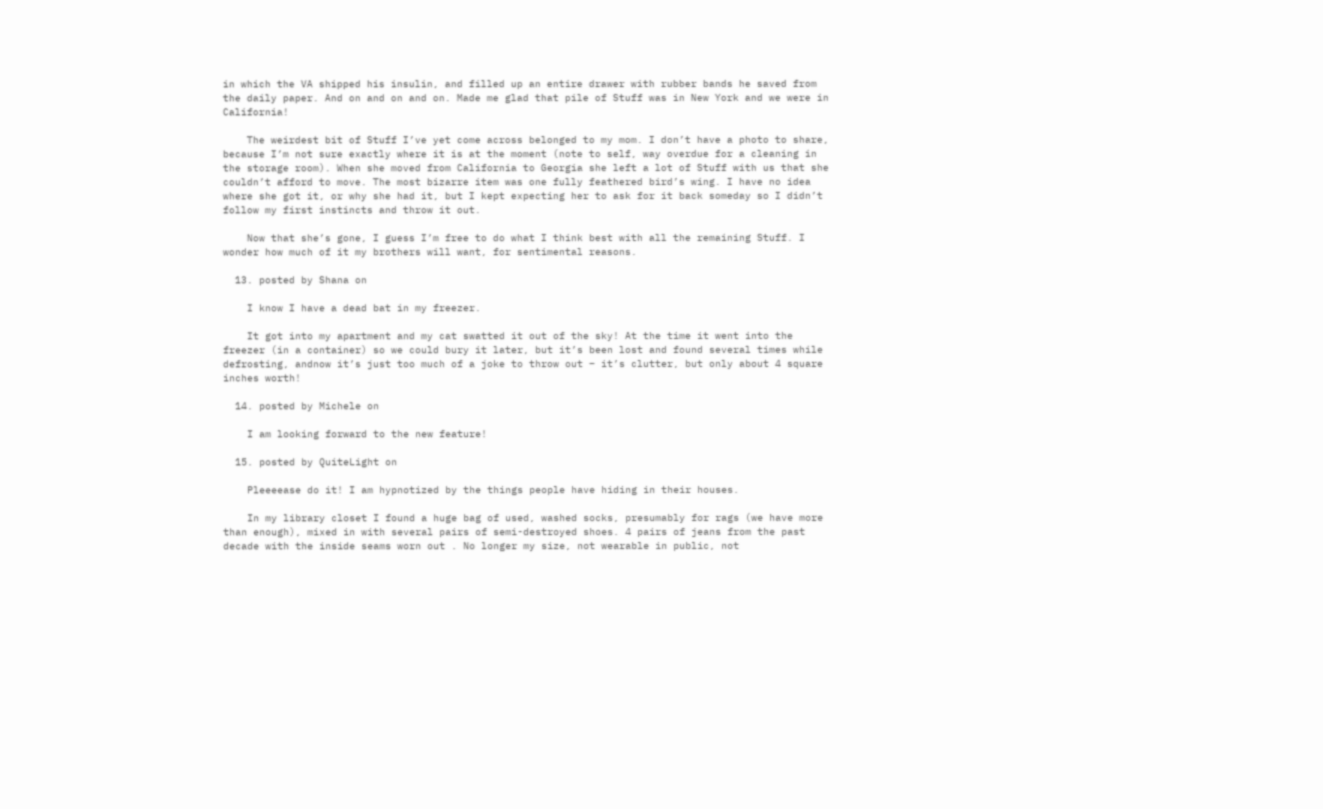in which the VA shipped his insulin, and filled up an entire drawer with rubber bands he saved from the daily paper. And on and on and on. Made me glad that pile of Stuff was in New York and we were in California!

    The weirdest bit of Stuff I’ve yet come across belonged to my mom. I don’t have a photo to share, because I’m not sure exactly where it is at the moment (note to self, way overdue for a cleaning in the storage room). When she moved from California to Georgia she left a lot of Stuff with us that she couldn’t afford to move. The most bizarre item was one fully feathered bird’s wing. I have no idea where she got it, or why she had it, but I kept expecting her to ask for it back someday so I didn’t follow my first instincts and throw it out.

    Now that she’s gone, I guess I’m free to do what I think best with all the remaining Stuff. I wonder how much of it my brothers will want, for sentimental reasons.

  13. posted by Shana on

    I know I have a dead bat in my freezer.

    It got into my apartment and my cat swatted it out of the sky! At the time it went into the freezer (in a container) so we could bury it later, but it’s been lost and found several times while defrosting, andnow it’s just too much of a joke to throw out – it’s clutter, but only about 4 square inches worth!

  14. posted by Michele on

    I am looking forward to the new feature!

  15. posted by QuiteLight on

    Pleeeease do it! I am hypnotized by the things people have hiding in their houses.

    In my library closet I found a huge bag of used, washed socks, presumably for rags (we have more than enough), mixed in with several pairs of semi-destroyed shoes. 4 pairs of jeans from the past decade with the inside seams worn out . No longer my size, not wearable in public, not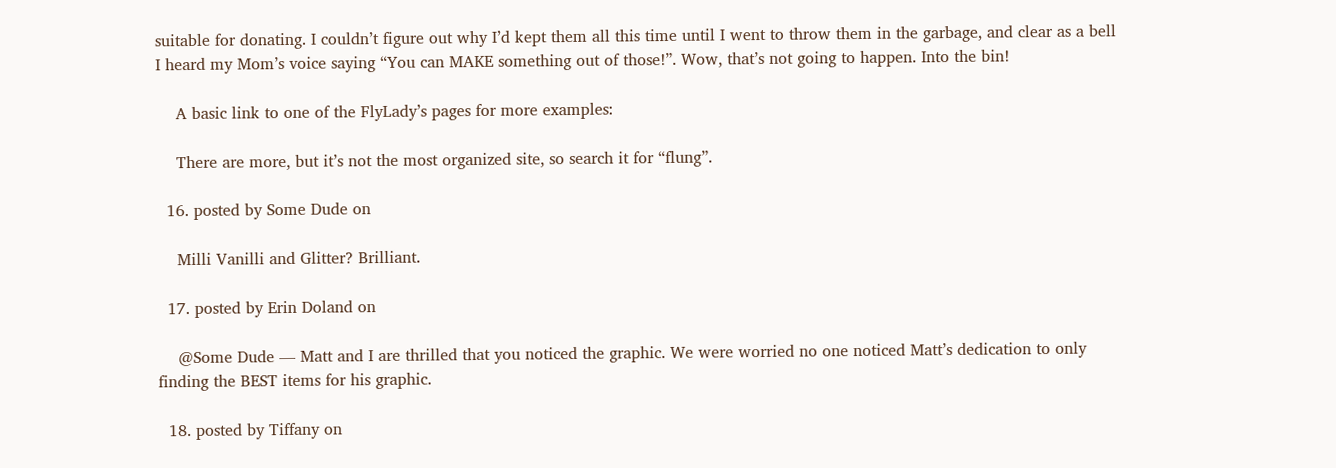suitable for donating. I couldn’t figure out why I’d kept them all this time until I went to throw them in the garbage, and clear as a bell I heard my Mom’s voice saying “You can MAKE something out of those!”. Wow, that’s not going to happen. Into the bin!

    A basic link to one of the FlyLady’s pages for more examples:

    There are more, but it’s not the most organized site, so search it for “flung”.

  16. posted by Some Dude on

    Milli Vanilli and Glitter? Brilliant.

  17. posted by Erin Doland on

    @Some Dude — Matt and I are thrilled that you noticed the graphic. We were worried no one noticed Matt’s dedication to only finding the BEST items for his graphic.

  18. posted by Tiffany on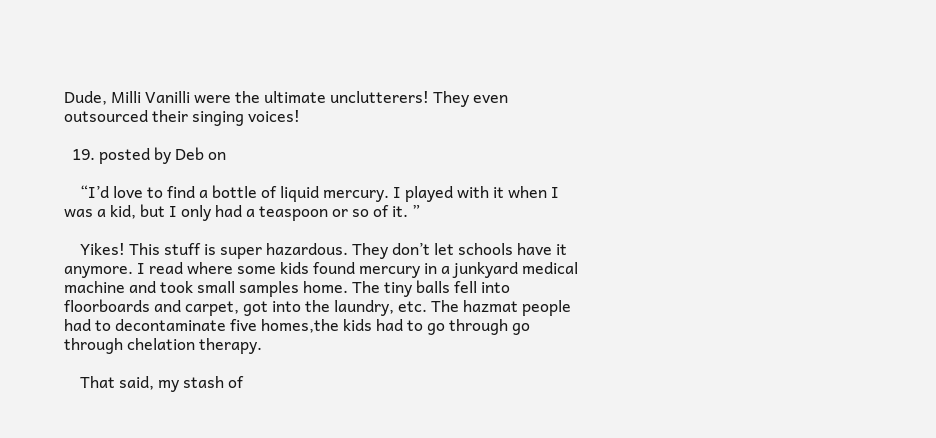Dude, Milli Vanilli were the ultimate unclutterers! They even outsourced their singing voices!

  19. posted by Deb on

    “I’d love to find a bottle of liquid mercury. I played with it when I was a kid, but I only had a teaspoon or so of it. ”

    Yikes! This stuff is super hazardous. They don’t let schools have it anymore. I read where some kids found mercury in a junkyard medical machine and took small samples home. The tiny balls fell into floorboards and carpet, got into the laundry, etc. The hazmat people had to decontaminate five homes,the kids had to go through go through chelation therapy.

    That said, my stash of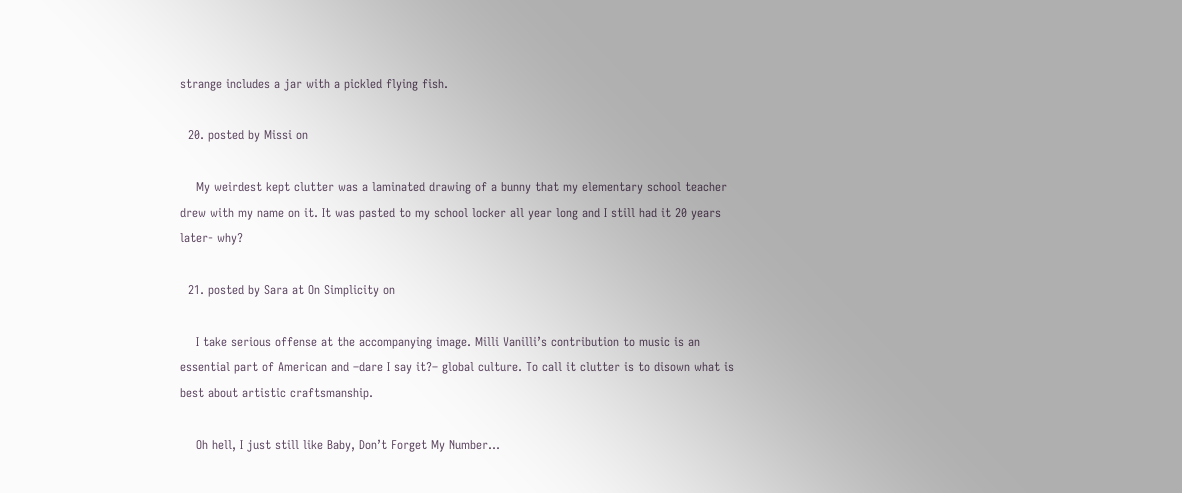strange includes a jar with a pickled flying fish.

  20. posted by Missi on

    My weirdest kept clutter was a laminated drawing of a bunny that my elementary school teacher drew with my name on it. It was pasted to my school locker all year long and I still had it 20 years later- why?

  21. posted by Sara at On Simplicity on

    I take serious offense at the accompanying image. Milli Vanilli’s contribution to music is an essential part of American and –dare I say it?– global culture. To call it clutter is to disown what is best about artistic craftsmanship.

    Oh hell, I just still like Baby, Don’t Forget My Number…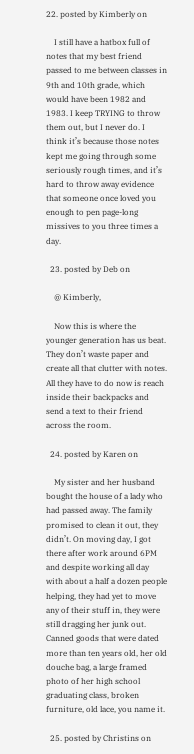22. posted by Kimberly on

    I still have a hatbox full of notes that my best friend passed to me between classes in 9th and 10th grade, which would have been 1982 and 1983. I keep TRYING to throw them out, but I never do. I think it’s because those notes kept me going through some seriously rough times, and it’s hard to throw away evidence that someone once loved you enough to pen page-long missives to you three times a day.

  23. posted by Deb on

    @ Kimberly,

    Now this is where the younger generation has us beat. They don’t waste paper and create all that clutter with notes. All they have to do now is reach inside their backpacks and send a text to their friend across the room.

  24. posted by Karen on

    My sister and her husband bought the house of a lady who had passed away. The family promised to clean it out, they didn’t. On moving day, I got there after work around 6PM and despite working all day with about a half a dozen people helping, they had yet to move any of their stuff in, they were still dragging her junk out. Canned goods that were dated more than ten years old, her old douche bag, a large framed photo of her high school graduating class, broken furniture, old lace, you name it.

  25. posted by Christins on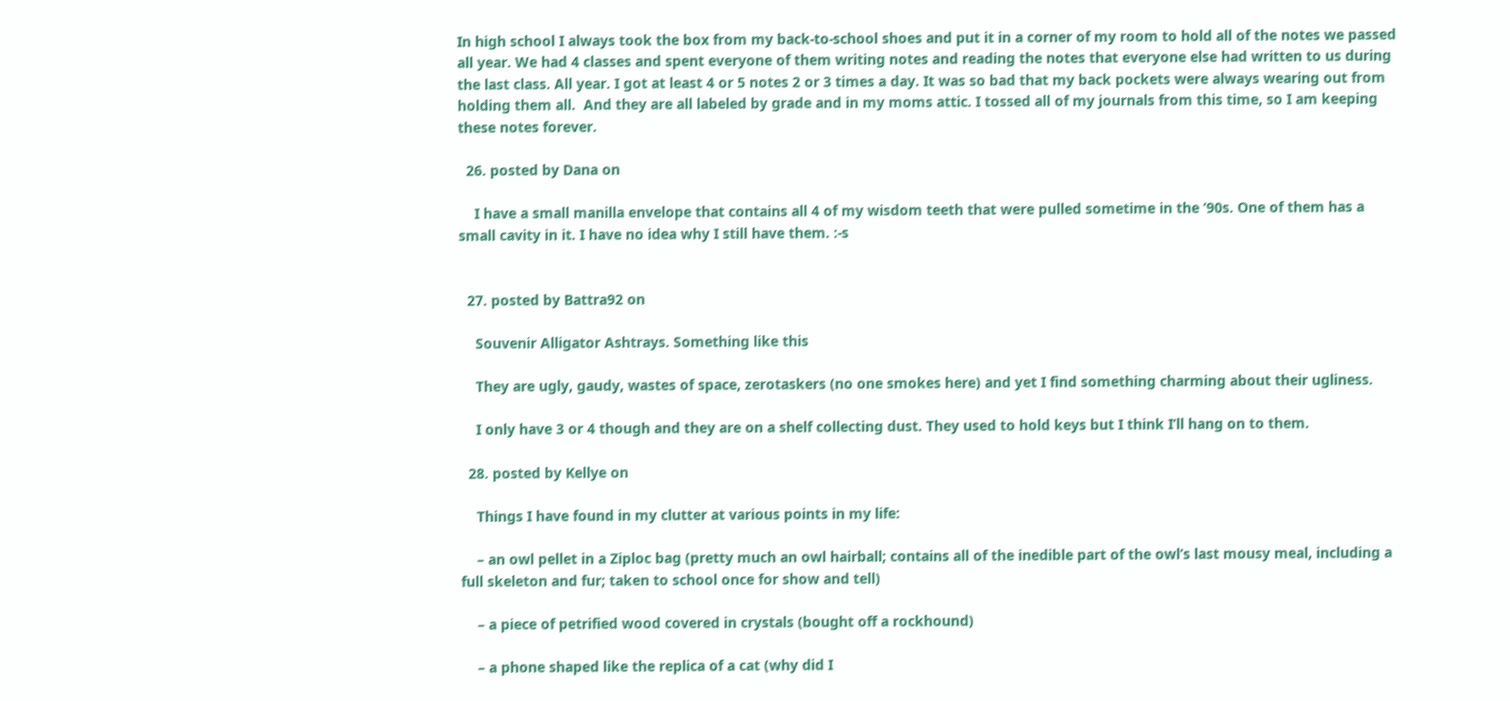In high school I always took the box from my back-to-school shoes and put it in a corner of my room to hold all of the notes we passed all year. We had 4 classes and spent everyone of them writing notes and reading the notes that everyone else had written to us during the last class. All year. I got at least 4 or 5 notes 2 or 3 times a day. It was so bad that my back pockets were always wearing out from holding them all.  And they are all labeled by grade and in my moms attic. I tossed all of my journals from this time, so I am keeping these notes forever.

  26. posted by Dana on

    I have a small manilla envelope that contains all 4 of my wisdom teeth that were pulled sometime in the ’90s. One of them has a small cavity in it. I have no idea why I still have them. :-s


  27. posted by Battra92 on

    Souvenir Alligator Ashtrays. Something like this

    They are ugly, gaudy, wastes of space, zerotaskers (no one smokes here) and yet I find something charming about their ugliness.

    I only have 3 or 4 though and they are on a shelf collecting dust. They used to hold keys but I think I’ll hang on to them.

  28. posted by Kellye on

    Things I have found in my clutter at various points in my life:

    – an owl pellet in a Ziploc bag (pretty much an owl hairball; contains all of the inedible part of the owl’s last mousy meal, including a full skeleton and fur; taken to school once for show and tell)

    – a piece of petrified wood covered in crystals (bought off a rockhound)

    – a phone shaped like the replica of a cat (why did I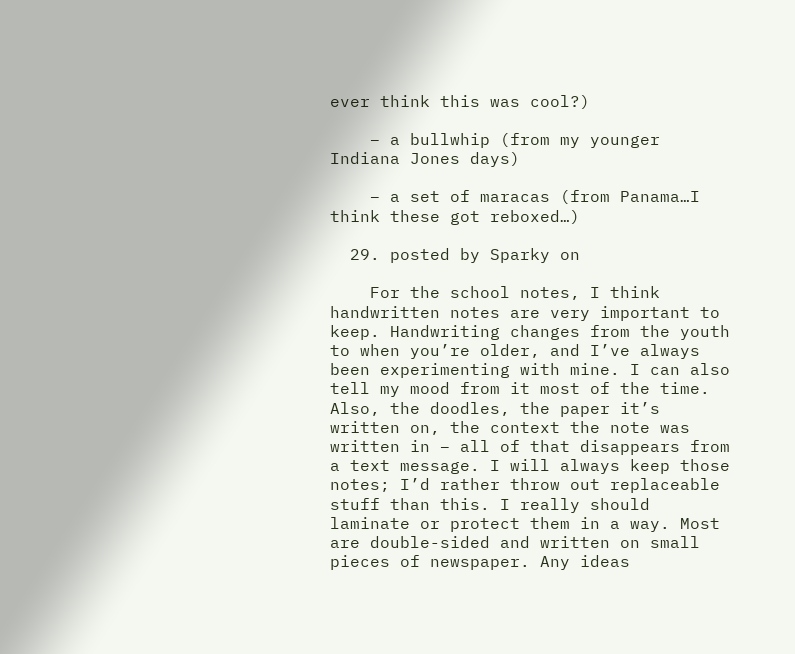ever think this was cool?)

    – a bullwhip (from my younger Indiana Jones days)

    – a set of maracas (from Panama…I think these got reboxed…)

  29. posted by Sparky on

    For the school notes, I think handwritten notes are very important to keep. Handwriting changes from the youth to when you’re older, and I’ve always been experimenting with mine. I can also tell my mood from it most of the time. Also, the doodles, the paper it’s written on, the context the note was written in – all of that disappears from a text message. I will always keep those notes; I’d rather throw out replaceable stuff than this. I really should laminate or protect them in a way. Most are double-sided and written on small pieces of newspaper. Any ideas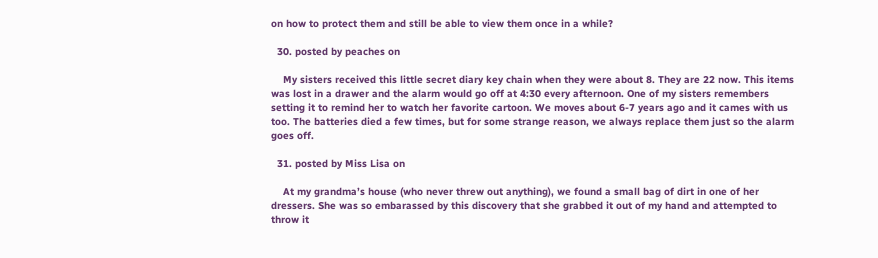on how to protect them and still be able to view them once in a while?

  30. posted by peaches on

    My sisters received this little secret diary key chain when they were about 8. They are 22 now. This items was lost in a drawer and the alarm would go off at 4:30 every afternoon. One of my sisters remembers setting it to remind her to watch her favorite cartoon. We moves about 6-7 years ago and it cames with us too. The batteries died a few times, but for some strange reason, we always replace them just so the alarm goes off.

  31. posted by Miss Lisa on

    At my grandma’s house (who never threw out anything), we found a small bag of dirt in one of her dressers. She was so embarassed by this discovery that she grabbed it out of my hand and attempted to throw it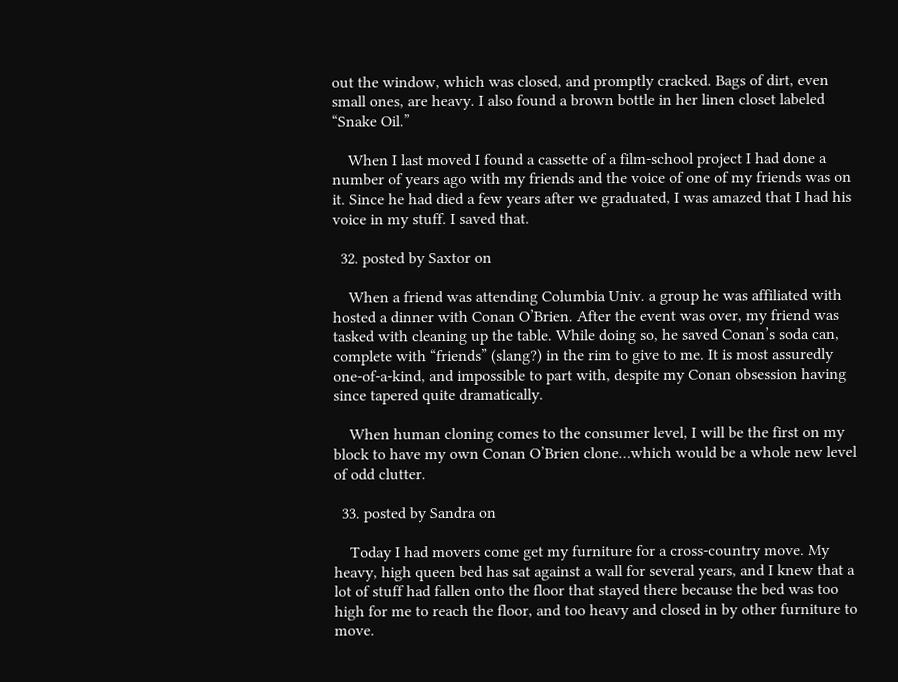out the window, which was closed, and promptly cracked. Bags of dirt, even small ones, are heavy. I also found a brown bottle in her linen closet labeled “Snake Oil.”

    When I last moved I found a cassette of a film-school project I had done a number of years ago with my friends and the voice of one of my friends was on it. Since he had died a few years after we graduated, I was amazed that I had his voice in my stuff. I saved that.

  32. posted by Saxtor on

    When a friend was attending Columbia Univ. a group he was affiliated with hosted a dinner with Conan O’Brien. After the event was over, my friend was tasked with cleaning up the table. While doing so, he saved Conan’s soda can, complete with “friends” (slang?) in the rim to give to me. It is most assuredly one-of-a-kind, and impossible to part with, despite my Conan obsession having since tapered quite dramatically.

    When human cloning comes to the consumer level, I will be the first on my block to have my own Conan O’Brien clone…which would be a whole new level of odd clutter.

  33. posted by Sandra on

    Today I had movers come get my furniture for a cross-country move. My heavy, high queen bed has sat against a wall for several years, and I knew that a lot of stuff had fallen onto the floor that stayed there because the bed was too high for me to reach the floor, and too heavy and closed in by other furniture to move.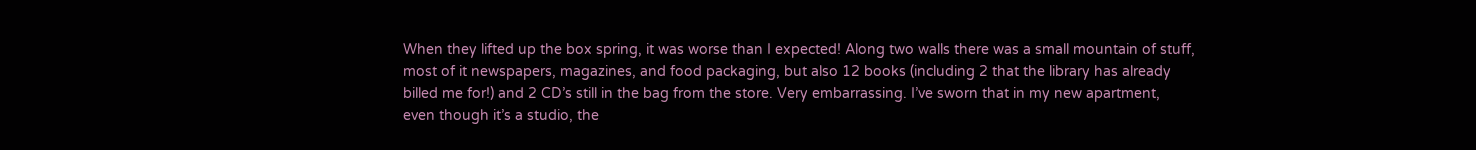When they lifted up the box spring, it was worse than I expected! Along two walls there was a small mountain of stuff, most of it newspapers, magazines, and food packaging, but also 12 books (including 2 that the library has already billed me for!) and 2 CD’s still in the bag from the store. Very embarrassing. I’ve sworn that in my new apartment, even though it’s a studio, the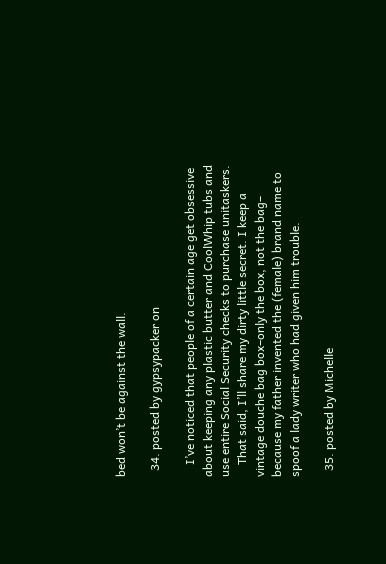bed won’t be against the wall.

  34. posted by gypsypacker on

    I’ve noticed that people of a certain age get obsessive about keeping any plastic butter and CoolWhip tubs and use entire Social Security checks to purchase unitaskers.
    That said, I’ll share my dirty little secret. I keep a vintage douche bag box–only the box, not the bag– because my father invented the (female) brand name to spoof a lady writer who had given him trouble.

  35. posted by Michelle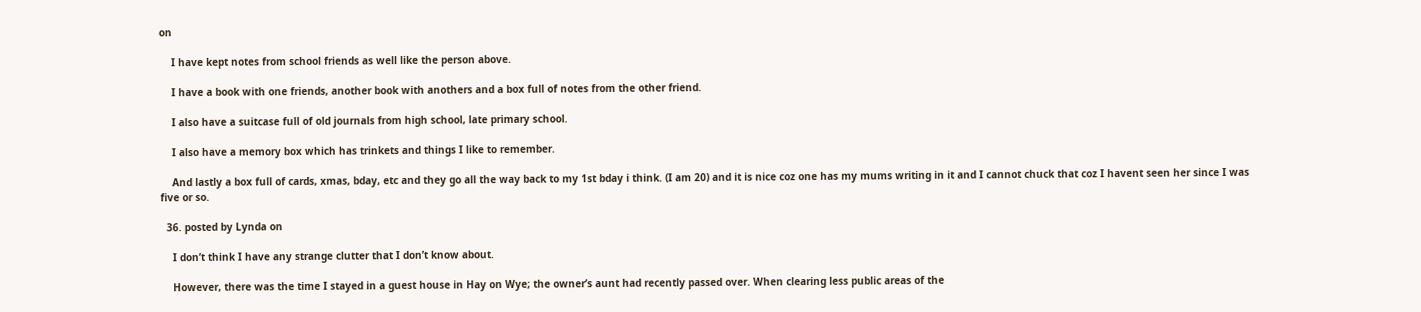on

    I have kept notes from school friends as well like the person above.

    I have a book with one friends, another book with anothers and a box full of notes from the other friend.

    I also have a suitcase full of old journals from high school, late primary school.

    I also have a memory box which has trinkets and things I like to remember.

    And lastly a box full of cards, xmas, bday, etc and they go all the way back to my 1st bday i think. (I am 20) and it is nice coz one has my mums writing in it and I cannot chuck that coz I havent seen her since I was five or so.

  36. posted by Lynda on

    I don’t think I have any strange clutter that I don’t know about.

    However, there was the time I stayed in a guest house in Hay on Wye; the owner’s aunt had recently passed over. When clearing less public areas of the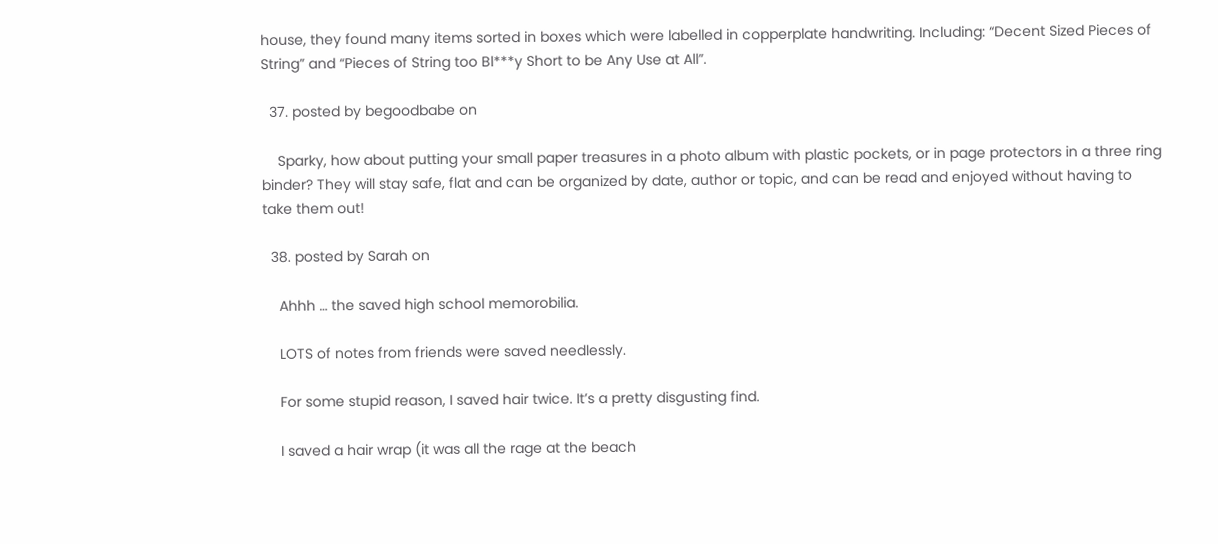house, they found many items sorted in boxes which were labelled in copperplate handwriting. Including: “Decent Sized Pieces of String” and “Pieces of String too Bl***y Short to be Any Use at All”.

  37. posted by begoodbabe on

    Sparky, how about putting your small paper treasures in a photo album with plastic pockets, or in page protectors in a three ring binder? They will stay safe, flat and can be organized by date, author or topic, and can be read and enjoyed without having to take them out!

  38. posted by Sarah on

    Ahhh … the saved high school memorobilia.

    LOTS of notes from friends were saved needlessly.

    For some stupid reason, I saved hair twice. It’s a pretty disgusting find.

    I saved a hair wrap (it was all the rage at the beach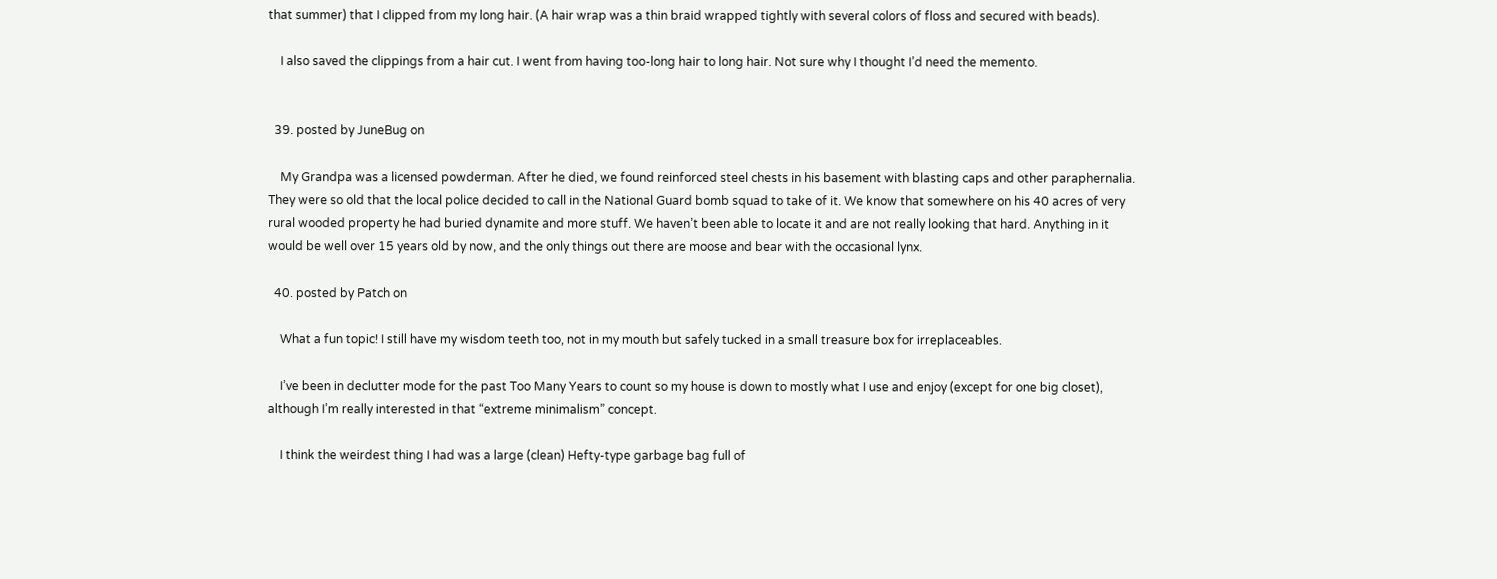that summer) that I clipped from my long hair. (A hair wrap was a thin braid wrapped tightly with several colors of floss and secured with beads).

    I also saved the clippings from a hair cut. I went from having too-long hair to long hair. Not sure why I thought I’d need the memento.


  39. posted by JuneBug on

    My Grandpa was a licensed powderman. After he died, we found reinforced steel chests in his basement with blasting caps and other paraphernalia. They were so old that the local police decided to call in the National Guard bomb squad to take of it. We know that somewhere on his 40 acres of very rural wooded property he had buried dynamite and more stuff. We haven’t been able to locate it and are not really looking that hard. Anything in it would be well over 15 years old by now, and the only things out there are moose and bear with the occasional lynx.

  40. posted by Patch on

    What a fun topic! I still have my wisdom teeth too, not in my mouth but safely tucked in a small treasure box for irreplaceables.

    I’ve been in declutter mode for the past Too Many Years to count so my house is down to mostly what I use and enjoy (except for one big closet), although I’m really interested in that “extreme minimalism” concept.

    I think the weirdest thing I had was a large (clean) Hefty-type garbage bag full of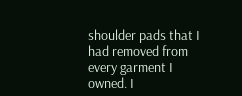shoulder pads that I had removed from every garment I owned. I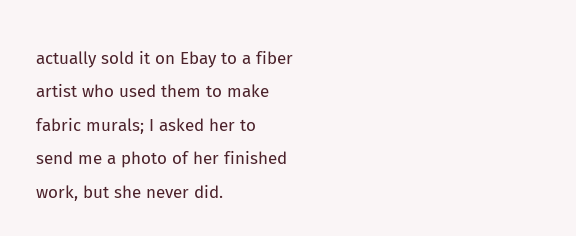actually sold it on Ebay to a fiber artist who used them to make fabric murals; I asked her to send me a photo of her finished work, but she never did.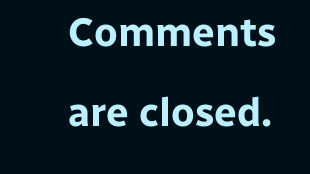Comments are closed.